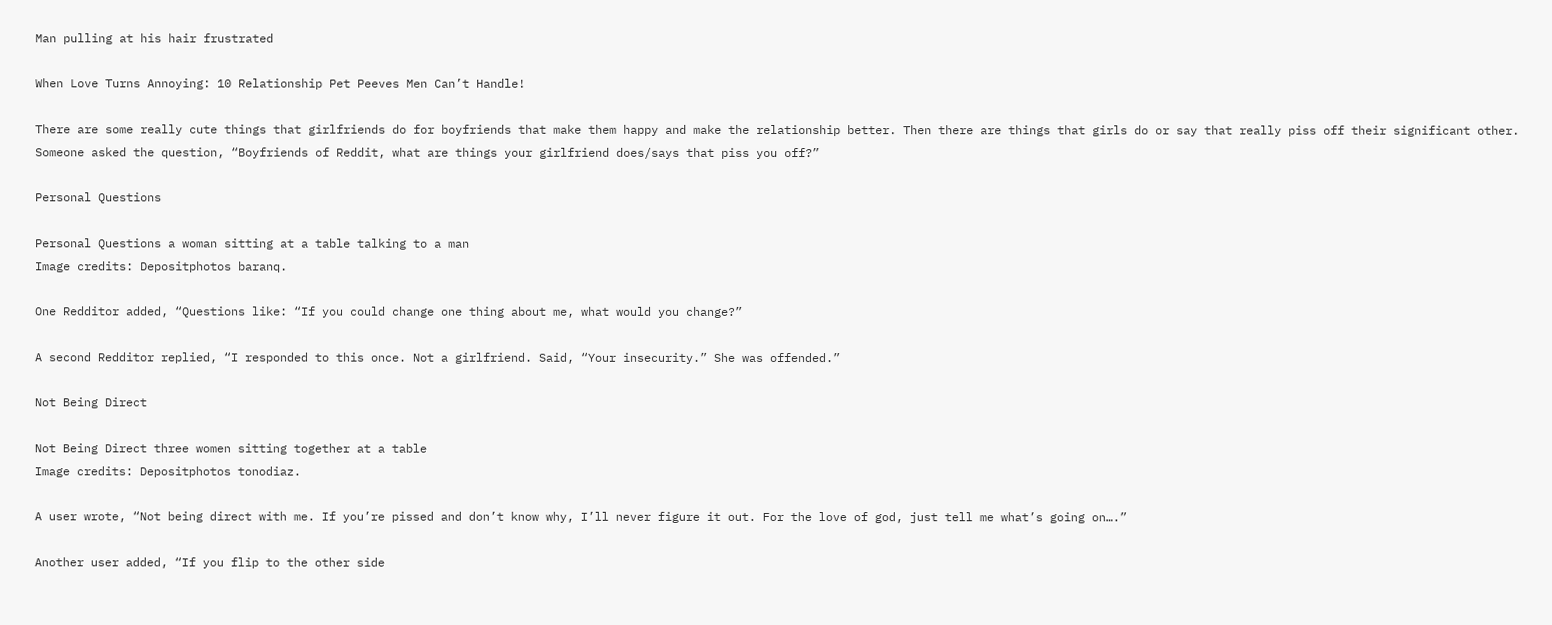Man pulling at his hair frustrated

When Love Turns Annoying: 10 Relationship Pet Peeves Men Can’t Handle!

There are some really cute things that girlfriends do for boyfriends that make them happy and make the relationship better. Then there are things that girls do or say that really piss off their significant other. Someone asked the question, “Boyfriends of Reddit, what are things your girlfriend does/says that piss you off?”

Personal Questions

Personal Questions a woman sitting at a table talking to a man
Image credits: Depositphotos baranq.

One Redditor added, “Questions like: “If you could change one thing about me, what would you change?”

A second Redditor replied, “I responded to this once. Not a girlfriend. Said, “Your insecurity.” She was offended.”

Not Being Direct

Not Being Direct three women sitting together at a table
Image credits: Depositphotos tonodiaz.

A user wrote, “Not being direct with me. If you’re pissed and don’t know why, I’ll never figure it out. For the love of god, just tell me what’s going on….”

Another user added, “If you flip to the other side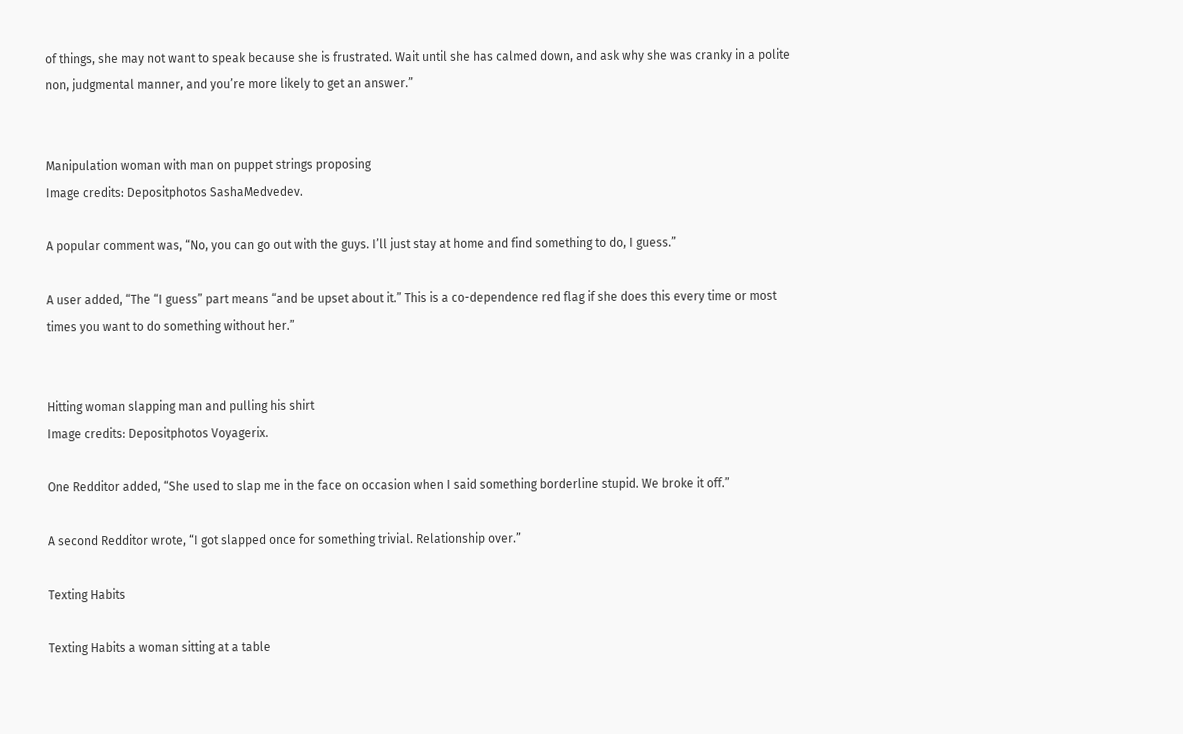of things, she may not want to speak because she is frustrated. Wait until she has calmed down, and ask why she was cranky in a polite non, judgmental manner, and you’re more likely to get an answer.”


Manipulation woman with man on puppet strings proposing
Image credits: Depositphotos SashaMedvedev.

A popular comment was, “No, you can go out with the guys. I’ll just stay at home and find something to do, I guess.”

A user added, “The “I guess” part means “and be upset about it.” This is a co-dependence red flag if she does this every time or most times you want to do something without her.”


Hitting woman slapping man and pulling his shirt
Image credits: Depositphotos Voyagerix.

One Redditor added, “She used to slap me in the face on occasion when I said something borderline stupid. We broke it off.”

A second Redditor wrote, “I got slapped once for something trivial. Relationship over.”

Texting Habits

Texting Habits a woman sitting at a table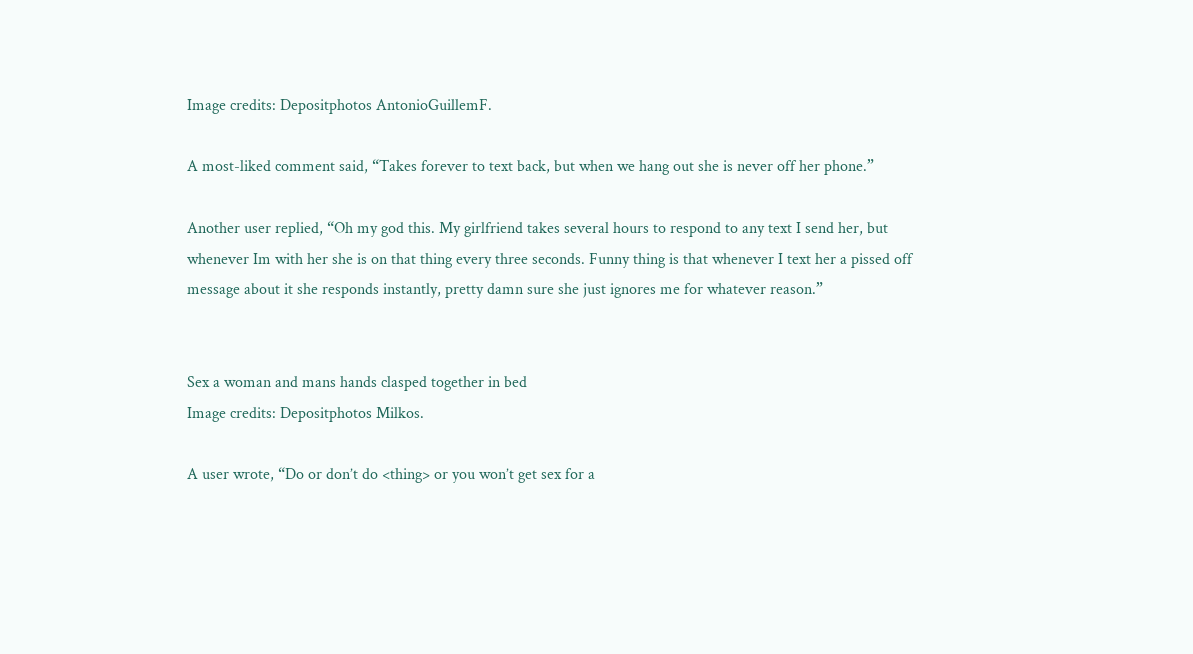Image credits: Depositphotos AntonioGuillemF.

A most-liked comment said, “Takes forever to text back, but when we hang out she is never off her phone.”

Another user replied, “Oh my god this. My girlfriend takes several hours to respond to any text I send her, but whenever Im with her she is on that thing every three seconds. Funny thing is that whenever I text her a pissed off message about it she responds instantly, pretty damn sure she just ignores me for whatever reason.”


Sex a woman and mans hands clasped together in bed
Image credits: Depositphotos Milkos.

A user wrote, “Do or don’t do <thing> or you won’t get sex for a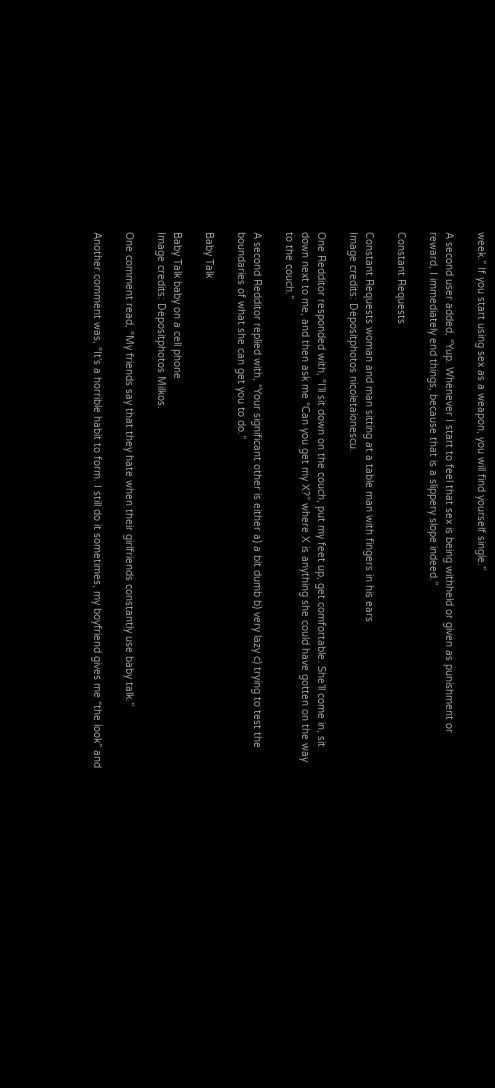week.” If you start using sex as a weapon, you will find yourself single.”

A second user added, “Yup. Whenever I start to feel that sex is being withheld or given as punishment or reward, I immediately end things, because that is a slippery slope indeed.”

Constant Requests

Constant Requests woman and man sitting at a table man with fingers in his ears
Image credits: Depositphotos nicoletaionescu.

One Redditor responded with, “I’ll sit down on the couch, put my feet up, get comfortable. She’ll come in, sit down next to me, and then ask me “Can you get my X?” where X is anything she could have gotten on the way to the couch.”

A second Redditor replied with, “Your significant other is either a) a bit dumb b) very lazy c) trying to test the boundaries of what she can get you to do.”

Baby Talk

Baby Talk baby on a cell phone
Image credits: Depositphotos Milkos.

One comment read, “My friends say that they hate when their girlfriends constantly use baby talk.”

Another comment was, “It’s a horrible habit to form. I still do it sometimes, my boyfriend gives me “the look” and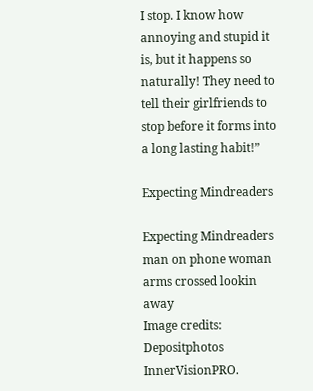I stop. I know how annoying and stupid it is, but it happens so naturally! They need to tell their girlfriends to stop before it forms into a long lasting habit!”

Expecting Mindreaders

Expecting Mindreaders man on phone woman arms crossed lookin away
Image credits: Depositphotos InnerVisionPRO.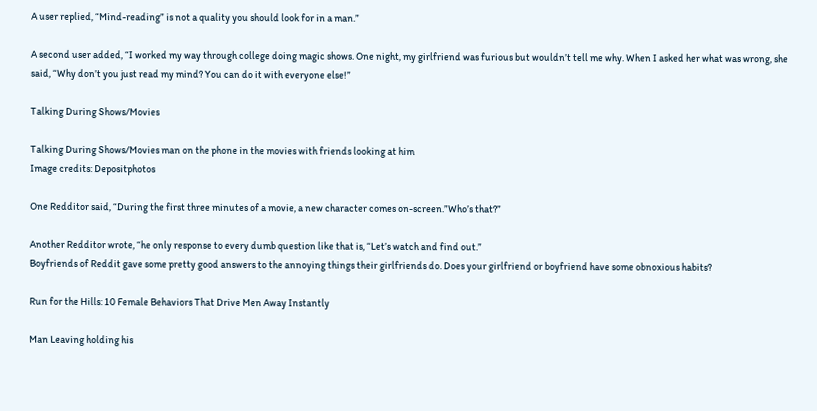A user replied, “Mind-reading” is not a quality you should look for in a man.”

A second user added, “I worked my way through college doing magic shows. One night, my girlfriend was furious but wouldn’t tell me why. When I asked her what was wrong, she said, “Why don’t you just read my mind? You can do it with everyone else!”

Talking During Shows/Movies

Talking During Shows/Movies man on the phone in the movies with friends looking at him
Image credits: Depositphotos

One Redditor said, “During the first three minutes of a movie, a new character comes on-screen.”Who’s that?”

Another Redditor wrote, “he only response to every dumb question like that is, “Let’s watch and find out.”
Boyfriends of Reddit gave some pretty good answers to the annoying things their girlfriends do. Does your girlfriend or boyfriend have some obnoxious habits?

Run for the Hills: 10 Female Behaviors That Drive Men Away Instantly

Man Leaving holding his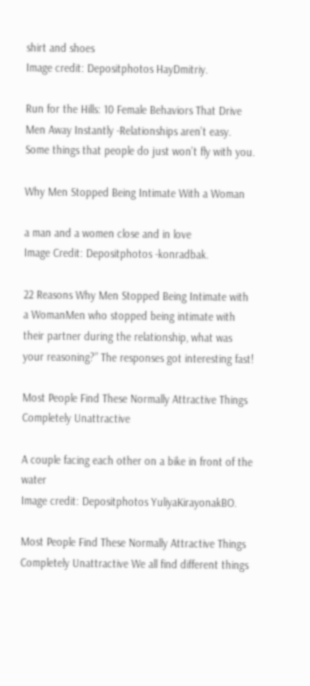shirt and shoes
Image credit: Depositphotos HayDmitriy.

Run for the Hills: 10 Female Behaviors That Drive Men Away Instantly -Relationships aren’t easy. Some things that people do just won’t fly with you.

Why Men Stopped Being Intimate With a Woman

a man and a women close and in love
Image Credit: Depositphotos -konradbak.

22 Reasons Why Men Stopped Being Intimate with a WomanMen who stopped being intimate with their partner during the relationship, what was your reasoning?” The responses got interesting fast!

Most People Find These Normally Attractive Things Completely Unattractive

A couple facing each other on a bike in front of the water
Image credit: Depositphotos YuliyaKirayonakBO.

Most People Find These Normally Attractive Things Completely Unattractive We all find different things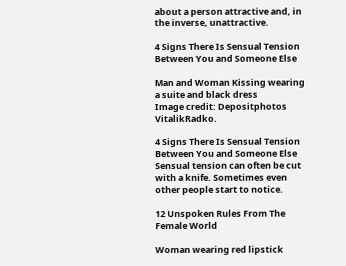about a person attractive and, in the inverse, unattractive.

4 Signs There Is Sensual Tension Between You and Someone Else

Man and Woman Kissing wearing a suite and black dress
Image credit: Depositphotos VitalikRadko.

4 Signs There Is Sensual Tension Between You and Someone Else Sensual tension can often be cut with a knife. Sometimes even other people start to notice.

12 Unspoken Rules From The Female World

Woman wearing red lipstick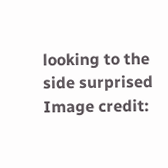looking to the side surprised
Image credit: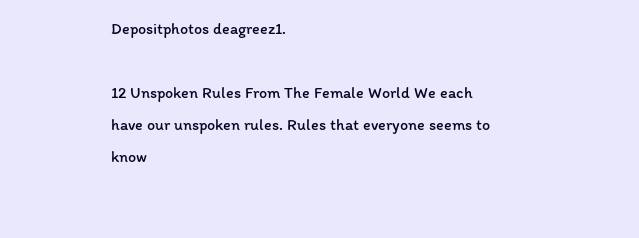Depositphotos deagreez1.

12 Unspoken Rules From The Female World We each have our unspoken rules. Rules that everyone seems to know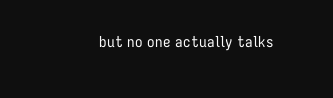but no one actually talks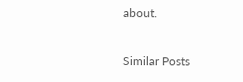about.

Similar Posts